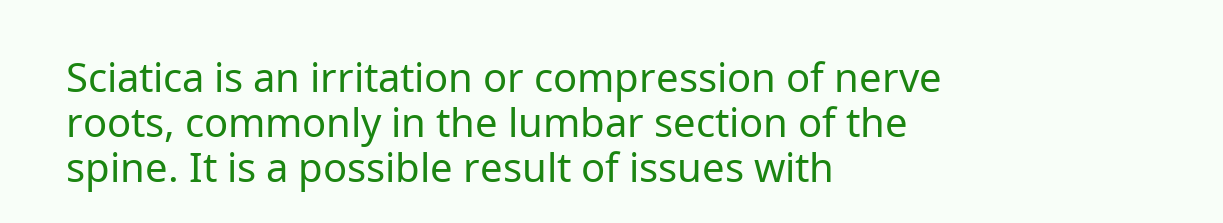Sciatica is an irritation or compression of nerve roots, commonly in the lumbar section of the spine. It is a possible result of issues with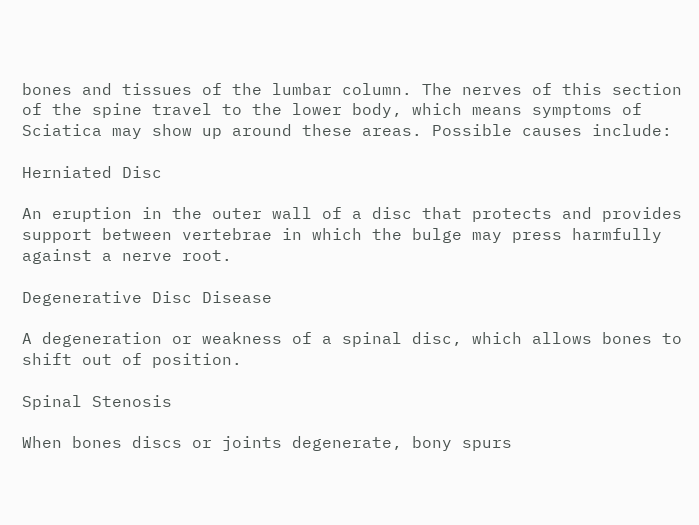bones and tissues of the lumbar column. The nerves of this section of the spine travel to the lower body, which means symptoms of Sciatica may show up around these areas. Possible causes include:

Herniated Disc

An eruption in the outer wall of a disc that protects and provides support between vertebrae in which the bulge may press harmfully against a nerve root.

Degenerative Disc Disease

A degeneration or weakness of a spinal disc, which allows bones to shift out of position.

Spinal Stenosis

When bones discs or joints degenerate, bony spurs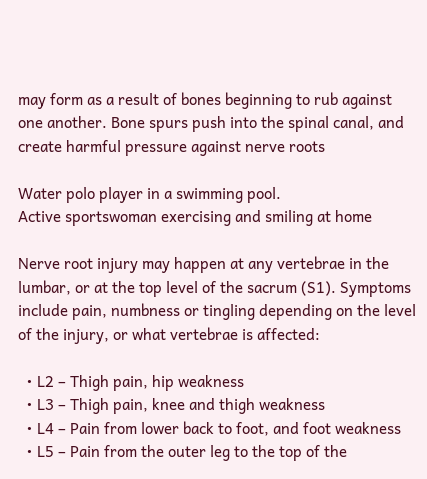may form as a result of bones beginning to rub against one another. Bone spurs push into the spinal canal, and create harmful pressure against nerve roots

Water polo player in a swimming pool.
Active sportswoman exercising and smiling at home

Nerve root injury may happen at any vertebrae in the lumbar, or at the top level of the sacrum (S1). Symptoms include pain, numbness or tingling depending on the level of the injury, or what vertebrae is affected:

  • L2 – Thigh pain, hip weakness
  • L3 – Thigh pain, knee and thigh weakness
  • L4 – Pain from lower back to foot, and foot weakness
  • L5 – Pain from the outer leg to the top of the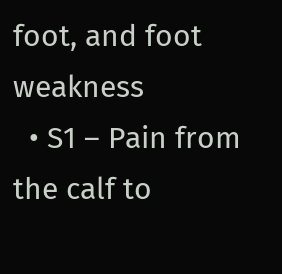foot, and foot weakness
  • S1 – Pain from the calf to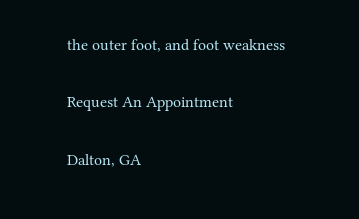the outer foot, and foot weakness

Request An Appointment

Dalton, GA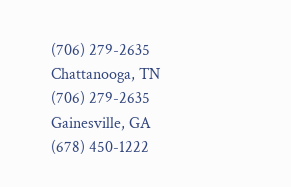(706) 279-2635
Chattanooga, TN
(706) 279-2635
Gainesville, GA
(678) 450-1222